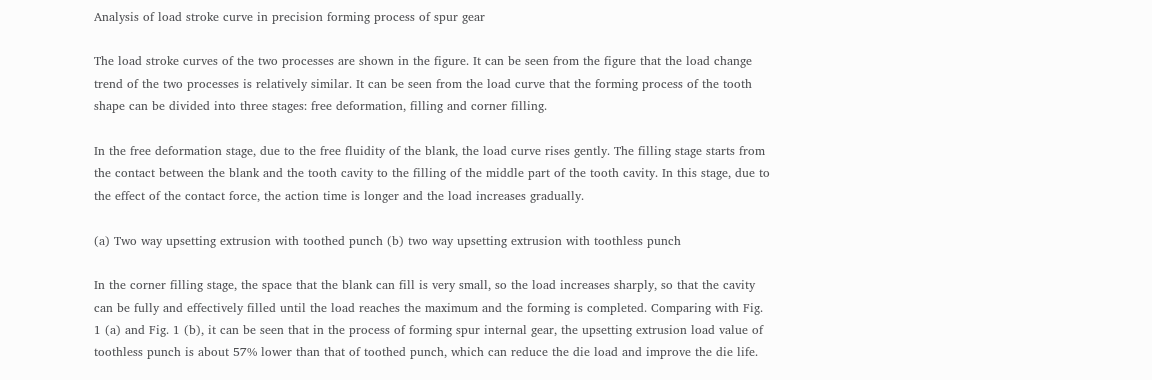Analysis of load stroke curve in precision forming process of spur gear

The load stroke curves of the two processes are shown in the figure. It can be seen from the figure that the load change trend of the two processes is relatively similar. It can be seen from the load curve that the forming process of the tooth shape can be divided into three stages: free deformation, filling and corner filling.

In the free deformation stage, due to the free fluidity of the blank, the load curve rises gently. The filling stage starts from the contact between the blank and the tooth cavity to the filling of the middle part of the tooth cavity. In this stage, due to the effect of the contact force, the action time is longer and the load increases gradually.

(a) Two way upsetting extrusion with toothed punch (b) two way upsetting extrusion with toothless punch

In the corner filling stage, the space that the blank can fill is very small, so the load increases sharply, so that the cavity can be fully and effectively filled until the load reaches the maximum and the forming is completed. Comparing with Fig. 1 (a) and Fig. 1 (b), it can be seen that in the process of forming spur internal gear, the upsetting extrusion load value of toothless punch is about 57% lower than that of toothed punch, which can reduce the die load and improve the die life.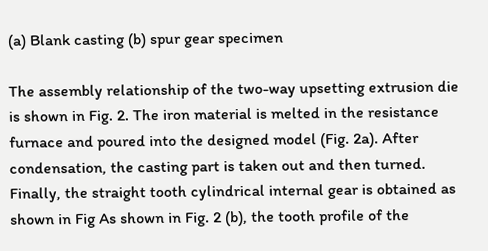(a) Blank casting (b) spur gear specimen

The assembly relationship of the two-way upsetting extrusion die is shown in Fig. 2. The iron material is melted in the resistance furnace and poured into the designed model (Fig. 2a). After condensation, the casting part is taken out and then turned. Finally, the straight tooth cylindrical internal gear is obtained as shown in Fig As shown in Fig. 2 (b), the tooth profile of the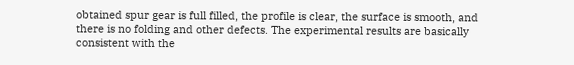obtained spur gear is full filled, the profile is clear, the surface is smooth, and there is no folding and other defects. The experimental results are basically consistent with the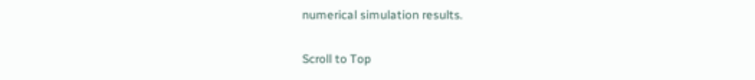numerical simulation results.

Scroll to Top